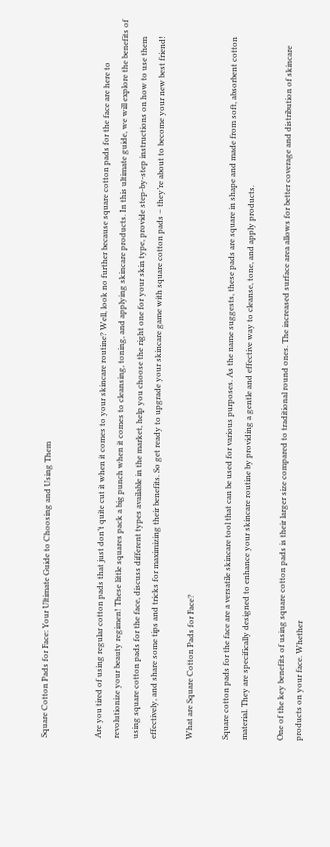Square Cotton Pads for Face: Your Ultimate Guide to Choosing and Using Them


Are you tired of using regular cotton pads that just don’t quite cut it when it comes to your skincare routine? Well, look no further because square cotton pads for the face are here to revolutionize your beauty regimen! These little squares pack a big punch when it comes to cleansing, toning, and applying skincare products. In this ultimate guide, we will explore the benefits of using square cotton pads for the face, discuss different types available in the market, help you choose the right one for your skin type, provide step-by-step instructions on how to use them effectively, and share some tips and tricks for maximizing their benefits. So get ready to upgrade your skincare game with square cotton pads – they’re about to become your new best friend!

What are Square Cotton Pads for Face?

Square cotton pads for the face are a versatile skincare tool that can be used for various purposes. As the name suggests, these pads are square in shape and made from soft, absorbent cotton material. They are specifically designed to enhance your skincare routine by providing a gentle and effective way to cleanse, tone, and apply products.

One of the key benefits of using square cotton pads is their larger size compared to traditional round ones. The increased surface area allows for better coverage and distribution of skincare products on your face. Whether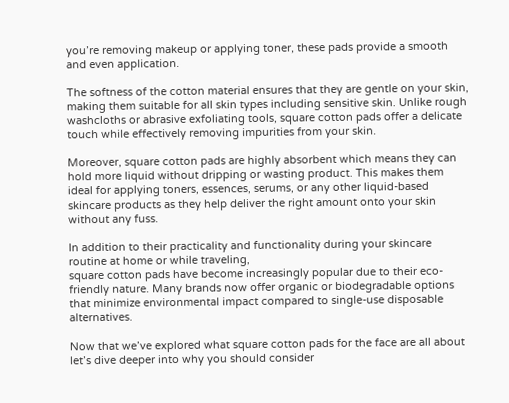you’re removing makeup or applying toner, these pads provide a smooth and even application.

The softness of the cotton material ensures that they are gentle on your skin, making them suitable for all skin types including sensitive skin. Unlike rough washcloths or abrasive exfoliating tools, square cotton pads offer a delicate touch while effectively removing impurities from your skin.

Moreover, square cotton pads are highly absorbent which means they can hold more liquid without dripping or wasting product. This makes them ideal for applying toners, essences, serums, or any other liquid-based skincare products as they help deliver the right amount onto your skin without any fuss.

In addition to their practicality and functionality during your skincare routine at home or while traveling,
square cotton pads have become increasingly popular due to their eco-friendly nature. Many brands now offer organic or biodegradable options that minimize environmental impact compared to single-use disposable alternatives.

Now that we’ve explored what square cotton pads for the face are all about let’s dive deeper into why you should consider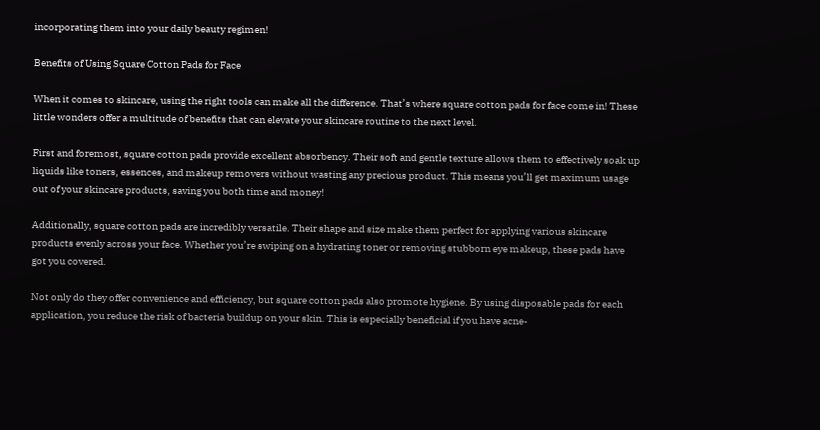incorporating them into your daily beauty regimen!

Benefits of Using Square Cotton Pads for Face

When it comes to skincare, using the right tools can make all the difference. That’s where square cotton pads for face come in! These little wonders offer a multitude of benefits that can elevate your skincare routine to the next level.

First and foremost, square cotton pads provide excellent absorbency. Their soft and gentle texture allows them to effectively soak up liquids like toners, essences, and makeup removers without wasting any precious product. This means you’ll get maximum usage out of your skincare products, saving you both time and money!

Additionally, square cotton pads are incredibly versatile. Their shape and size make them perfect for applying various skincare products evenly across your face. Whether you’re swiping on a hydrating toner or removing stubborn eye makeup, these pads have got you covered.

Not only do they offer convenience and efficiency, but square cotton pads also promote hygiene. By using disposable pads for each application, you reduce the risk of bacteria buildup on your skin. This is especially beneficial if you have acne-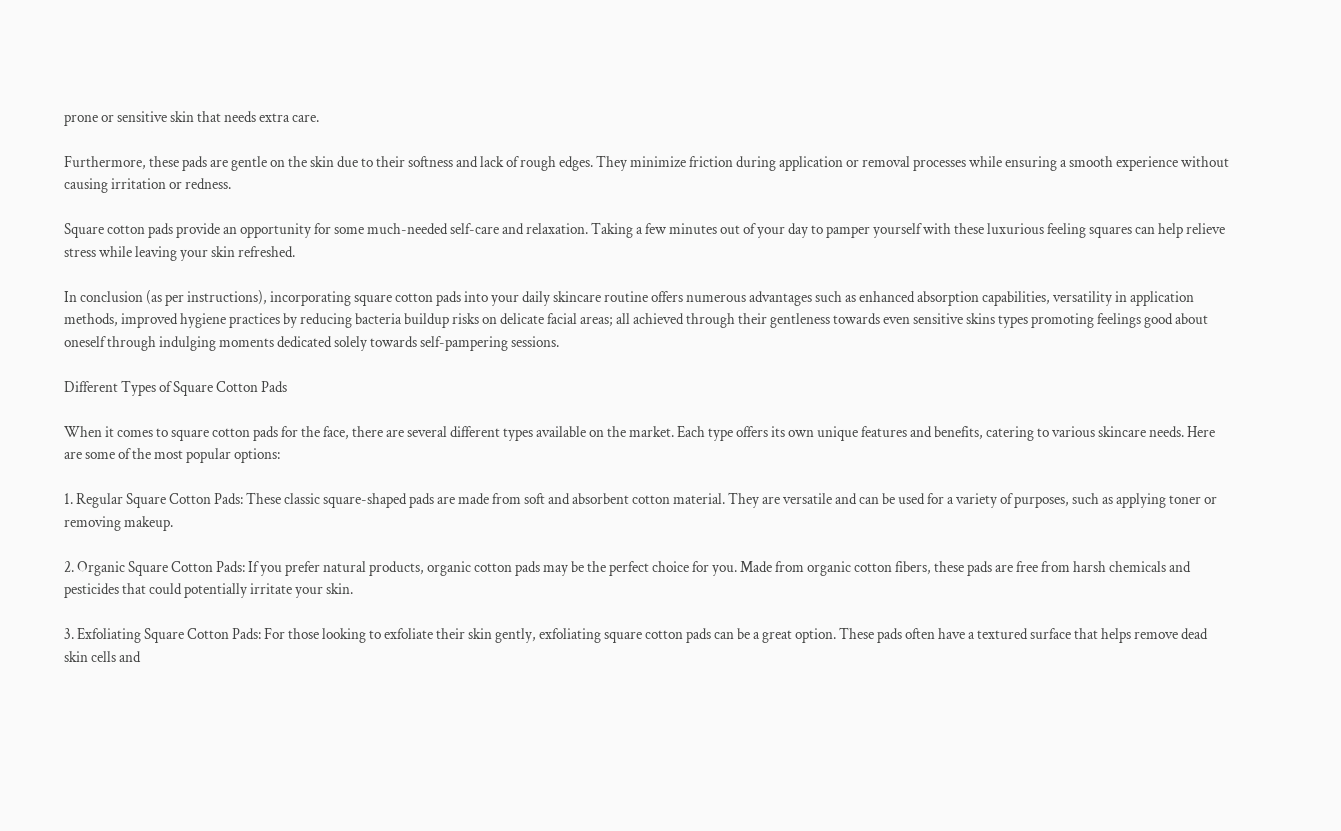prone or sensitive skin that needs extra care.

Furthermore, these pads are gentle on the skin due to their softness and lack of rough edges. They minimize friction during application or removal processes while ensuring a smooth experience without causing irritation or redness.

Square cotton pads provide an opportunity for some much-needed self-care and relaxation. Taking a few minutes out of your day to pamper yourself with these luxurious feeling squares can help relieve stress while leaving your skin refreshed.

In conclusion (as per instructions), incorporating square cotton pads into your daily skincare routine offers numerous advantages such as enhanced absorption capabilities, versatility in application methods, improved hygiene practices by reducing bacteria buildup risks on delicate facial areas; all achieved through their gentleness towards even sensitive skins types promoting feelings good about oneself through indulging moments dedicated solely towards self-pampering sessions.

Different Types of Square Cotton Pads

When it comes to square cotton pads for the face, there are several different types available on the market. Each type offers its own unique features and benefits, catering to various skincare needs. Here are some of the most popular options:

1. Regular Square Cotton Pads: These classic square-shaped pads are made from soft and absorbent cotton material. They are versatile and can be used for a variety of purposes, such as applying toner or removing makeup.

2. Organic Square Cotton Pads: If you prefer natural products, organic cotton pads may be the perfect choice for you. Made from organic cotton fibers, these pads are free from harsh chemicals and pesticides that could potentially irritate your skin.

3. Exfoliating Square Cotton Pads: For those looking to exfoliate their skin gently, exfoliating square cotton pads can be a great option. These pads often have a textured surface that helps remove dead skin cells and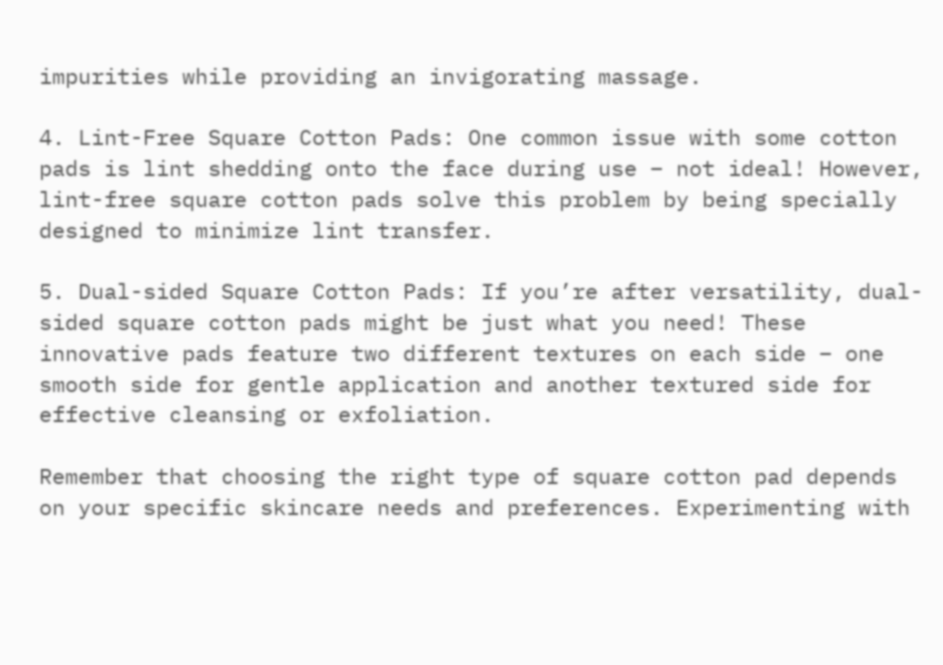impurities while providing an invigorating massage.

4. Lint-Free Square Cotton Pads: One common issue with some cotton pads is lint shedding onto the face during use – not ideal! However, lint-free square cotton pads solve this problem by being specially designed to minimize lint transfer.

5. Dual-sided Square Cotton Pads: If you’re after versatility, dual-sided square cotton pads might be just what you need! These innovative pads feature two different textures on each side – one smooth side for gentle application and another textured side for effective cleansing or exfoliation.

Remember that choosing the right type of square cotton pad depends on your specific skincare needs and preferences. Experimenting with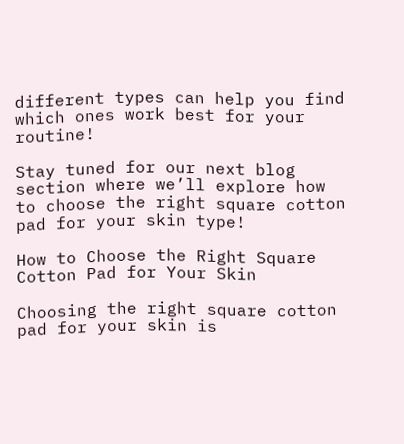different types can help you find which ones work best for your routine!

Stay tuned for our next blog section where we’ll explore how to choose the right square cotton pad for your skin type!

How to Choose the Right Square Cotton Pad for Your Skin

Choosing the right square cotton pad for your skin is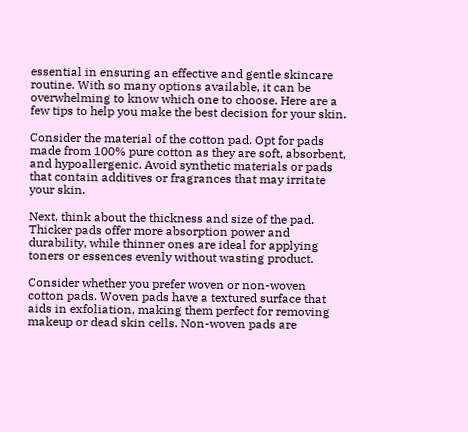essential in ensuring an effective and gentle skincare routine. With so many options available, it can be overwhelming to know which one to choose. Here are a few tips to help you make the best decision for your skin.

Consider the material of the cotton pad. Opt for pads made from 100% pure cotton as they are soft, absorbent, and hypoallergenic. Avoid synthetic materials or pads that contain additives or fragrances that may irritate your skin.

Next, think about the thickness and size of the pad. Thicker pads offer more absorption power and durability, while thinner ones are ideal for applying toners or essences evenly without wasting product.

Consider whether you prefer woven or non-woven cotton pads. Woven pads have a textured surface that aids in exfoliation, making them perfect for removing makeup or dead skin cells. Non-woven pads are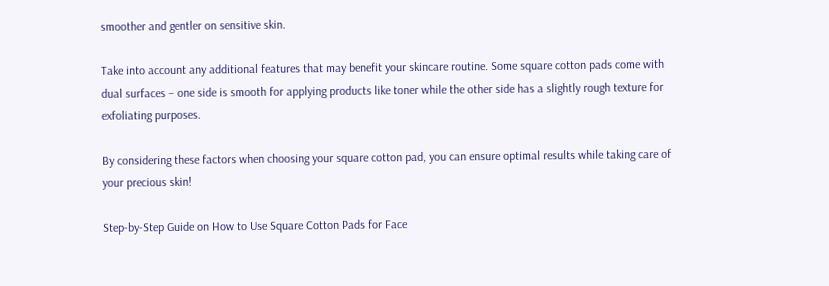smoother and gentler on sensitive skin.

Take into account any additional features that may benefit your skincare routine. Some square cotton pads come with dual surfaces – one side is smooth for applying products like toner while the other side has a slightly rough texture for exfoliating purposes.

By considering these factors when choosing your square cotton pad, you can ensure optimal results while taking care of your precious skin!

Step-by-Step Guide on How to Use Square Cotton Pads for Face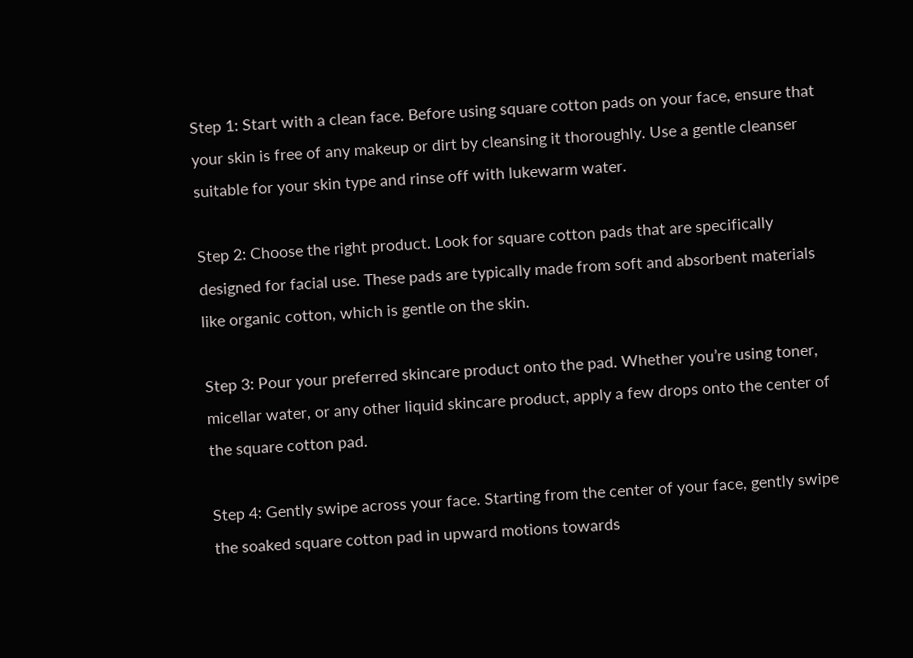Step 1: Start with a clean face. Before using square cotton pads on your face, ensure that your skin is free of any makeup or dirt by cleansing it thoroughly. Use a gentle cleanser suitable for your skin type and rinse off with lukewarm water.

Step 2: Choose the right product. Look for square cotton pads that are specifically designed for facial use. These pads are typically made from soft and absorbent materials like organic cotton, which is gentle on the skin.

Step 3: Pour your preferred skincare product onto the pad. Whether you’re using toner, micellar water, or any other liquid skincare product, apply a few drops onto the center of the square cotton pad.

Step 4: Gently swipe across your face. Starting from the center of your face, gently swipe the soaked square cotton pad in upward motions towards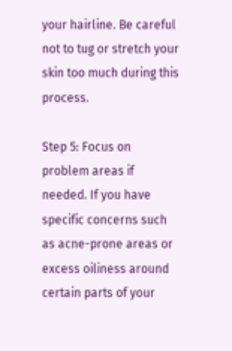your hairline. Be careful not to tug or stretch your skin too much during this process.

Step 5: Focus on problem areas if needed. If you have specific concerns such as acne-prone areas or excess oiliness around certain parts of your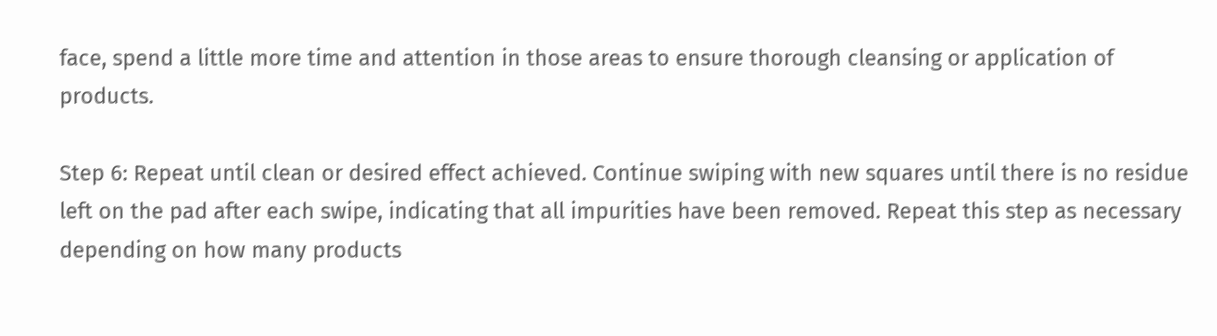face, spend a little more time and attention in those areas to ensure thorough cleansing or application of products.

Step 6: Repeat until clean or desired effect achieved. Continue swiping with new squares until there is no residue left on the pad after each swipe, indicating that all impurities have been removed. Repeat this step as necessary depending on how many products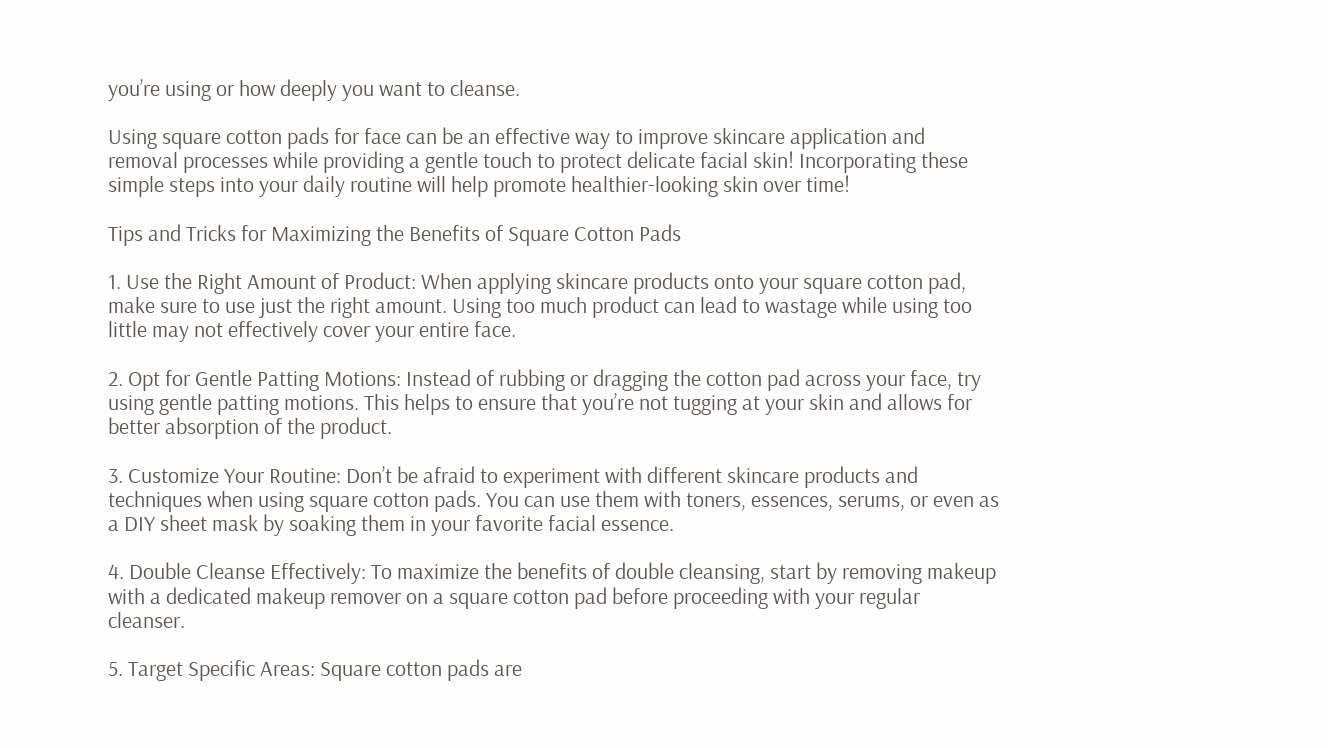you’re using or how deeply you want to cleanse.

Using square cotton pads for face can be an effective way to improve skincare application and removal processes while providing a gentle touch to protect delicate facial skin! Incorporating these simple steps into your daily routine will help promote healthier-looking skin over time!

Tips and Tricks for Maximizing the Benefits of Square Cotton Pads

1. Use the Right Amount of Product: When applying skincare products onto your square cotton pad, make sure to use just the right amount. Using too much product can lead to wastage while using too little may not effectively cover your entire face.

2. Opt for Gentle Patting Motions: Instead of rubbing or dragging the cotton pad across your face, try using gentle patting motions. This helps to ensure that you’re not tugging at your skin and allows for better absorption of the product.

3. Customize Your Routine: Don’t be afraid to experiment with different skincare products and techniques when using square cotton pads. You can use them with toners, essences, serums, or even as a DIY sheet mask by soaking them in your favorite facial essence.

4. Double Cleanse Effectively: To maximize the benefits of double cleansing, start by removing makeup with a dedicated makeup remover on a square cotton pad before proceeding with your regular cleanser.

5. Target Specific Areas: Square cotton pads are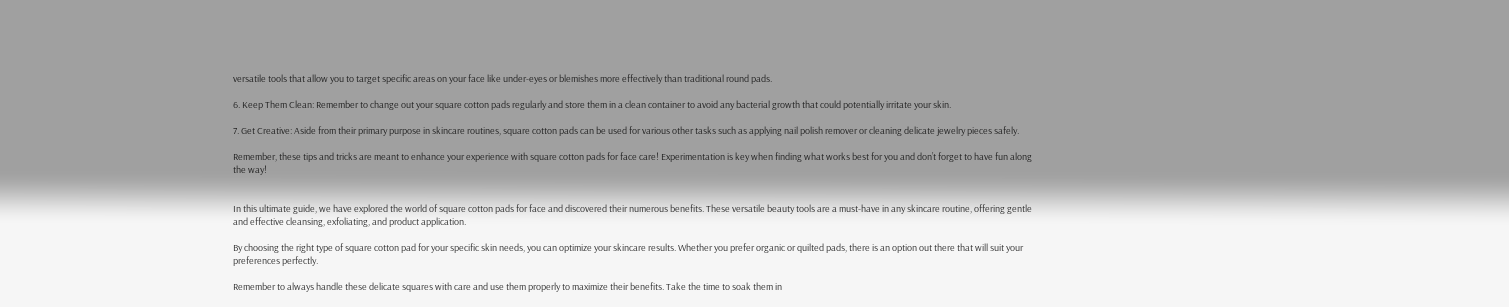versatile tools that allow you to target specific areas on your face like under-eyes or blemishes more effectively than traditional round pads.

6. Keep Them Clean: Remember to change out your square cotton pads regularly and store them in a clean container to avoid any bacterial growth that could potentially irritate your skin.

7. Get Creative: Aside from their primary purpose in skincare routines, square cotton pads can be used for various other tasks such as applying nail polish remover or cleaning delicate jewelry pieces safely.

Remember, these tips and tricks are meant to enhance your experience with square cotton pads for face care! Experimentation is key when finding what works best for you and don’t forget to have fun along the way!


In this ultimate guide, we have explored the world of square cotton pads for face and discovered their numerous benefits. These versatile beauty tools are a must-have in any skincare routine, offering gentle and effective cleansing, exfoliating, and product application.

By choosing the right type of square cotton pad for your specific skin needs, you can optimize your skincare results. Whether you prefer organic or quilted pads, there is an option out there that will suit your preferences perfectly.

Remember to always handle these delicate squares with care and use them properly to maximize their benefits. Take the time to soak them in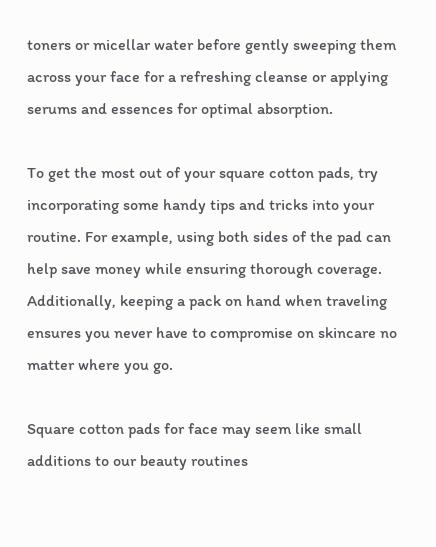toners or micellar water before gently sweeping them across your face for a refreshing cleanse or applying serums and essences for optimal absorption.

To get the most out of your square cotton pads, try incorporating some handy tips and tricks into your routine. For example, using both sides of the pad can help save money while ensuring thorough coverage. Additionally, keeping a pack on hand when traveling ensures you never have to compromise on skincare no matter where you go.

Square cotton pads for face may seem like small additions to our beauty routines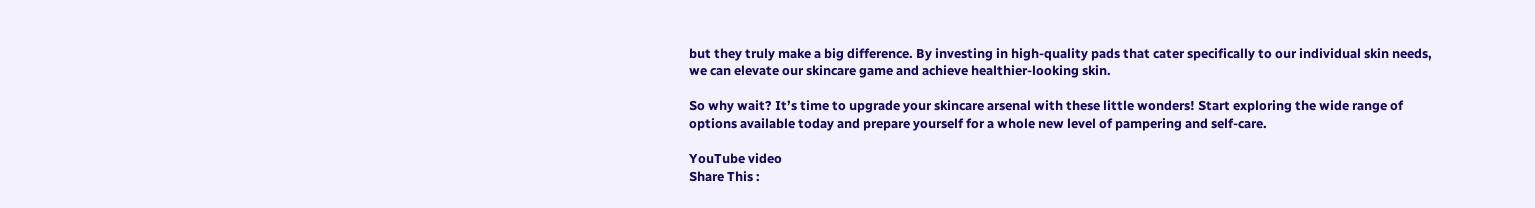but they truly make a big difference. By investing in high-quality pads that cater specifically to our individual skin needs, we can elevate our skincare game and achieve healthier-looking skin.

So why wait? It’s time to upgrade your skincare arsenal with these little wonders! Start exploring the wide range of options available today and prepare yourself for a whole new level of pampering and self-care.

YouTube video
Share This :